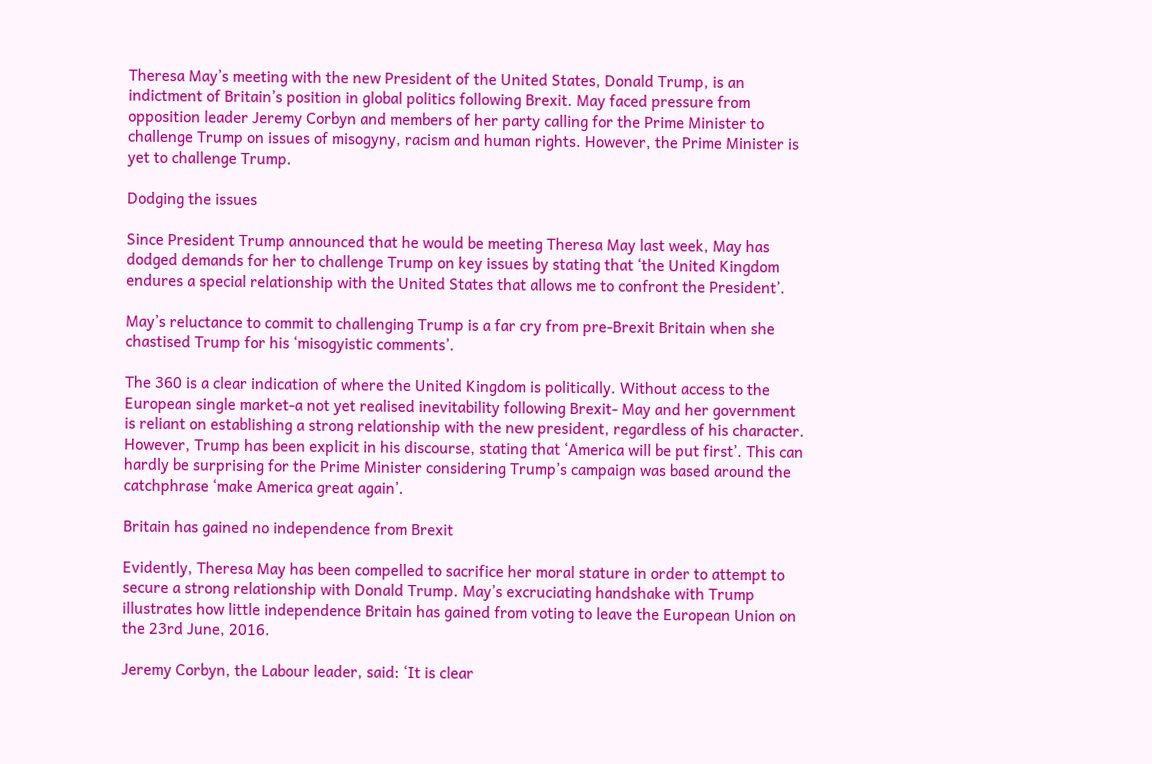Theresa May’s meeting with the new President of the United States, Donald Trump, is an indictment of Britain’s position in global politics following Brexit. May faced pressure from opposition leader Jeremy Corbyn and members of her party calling for the Prime Minister to challenge Trump on issues of misogyny, racism and human rights. However, the Prime Minister is yet to challenge Trump.

Dodging the issues

Since President Trump announced that he would be meeting Theresa May last week, May has dodged demands for her to challenge Trump on key issues by stating that ‘the United Kingdom endures a special relationship with the United States that allows me to confront the President’.

May’s reluctance to commit to challenging Trump is a far cry from pre-Brexit Britain when she chastised Trump for his ‘misogyistic comments’.

The 360 is a clear indication of where the United Kingdom is politically. Without access to the European single market-a not yet realised inevitability following Brexit- May and her government is reliant on establishing a strong relationship with the new president, regardless of his character. However, Trump has been explicit in his discourse, stating that ‘America will be put first’. This can hardly be surprising for the Prime Minister considering Trump’s campaign was based around the catchphrase ‘make America great again’.

Britain has gained no independence from Brexit

Evidently, Theresa May has been compelled to sacrifice her moral stature in order to attempt to secure a strong relationship with Donald Trump. May’s excruciating handshake with Trump illustrates how little independence Britain has gained from voting to leave the European Union on the 23rd June, 2016.

Jeremy Corbyn, the Labour leader, said: ‘It is clear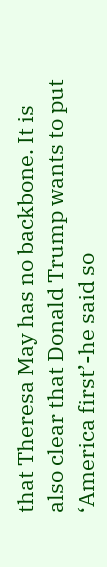that Theresa May has no backbone. It is also clear that Donald Trump wants to put ‘America first’-he said so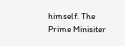himself. The Prime Minisiter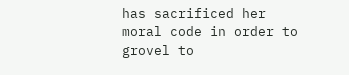has sacrificed her moral code in order to grovel to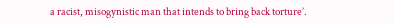a racist, misogynistic man that intends to bring back torture’.